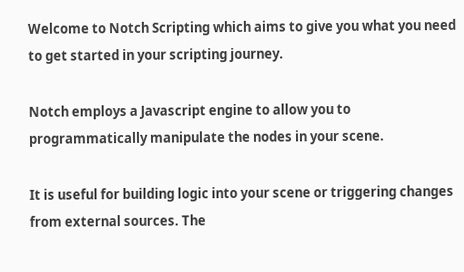Welcome to Notch Scripting which aims to give you what you need to get started in your scripting journey.

Notch employs a Javascript engine to allow you to programmatically manipulate the nodes in your scene.

It is useful for building logic into your scene or triggering changes from external sources. The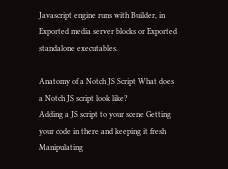Javascript engine runs with Builder, in Exported media server blocks or Exported standalone executables.

Anatomy of a Notch JS Script What does a Notch JS script look like?
Adding a JS script to your scene Getting your code in there and keeping it fresh
Manipulating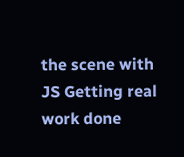the scene with JS Getting real work done